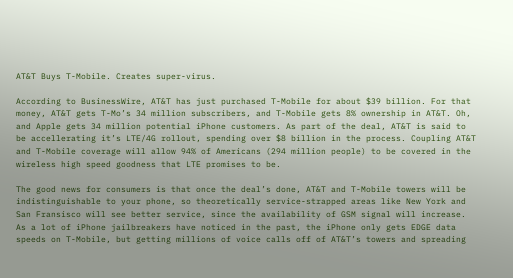AT&T Buys T-Mobile. Creates super-virus.

According to BusinessWire, AT&T has just purchased T-Mobile for about $39 billion. For that money, AT&T gets T-Mo’s 34 million subscribers, and T-Mobile gets 8% ownership in AT&T. Oh, and Apple gets 34 million potential iPhone customers. As part of the deal, AT&T is said to be accellerating it’s LTE/4G rollout, spending over $8 billion in the process. Coupling AT&T and T-Mobile coverage will allow 94% of Americans (294 million people) to be covered in the wireless high speed goodness that LTE promises to be.

The good news for consumers is that once the deal’s done, AT&T and T-Mobile towers will be indistinguishable to your phone, so theoretically service-strapped areas like New York and San Fransisco will see better service, since the availability of GSM signal will increase. As a lot of iPhone jailbreakers have noticed in the past, the iPhone only gets EDGE data speeds on T-Mobile, but getting millions of voice calls off of AT&T’s towers and spreading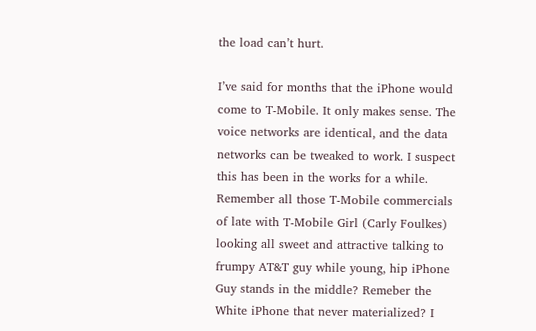the load can’t hurt.

I’ve said for months that the iPhone would come to T-Mobile. It only makes sense. The voice networks are identical, and the data networks can be tweaked to work. I suspect this has been in the works for a while. Remember all those T-Mobile commercials of late with T-Mobile Girl (Carly Foulkes) looking all sweet and attractive talking to frumpy AT&T guy while young, hip iPhone Guy stands in the middle? Remeber the White iPhone that never materialized? I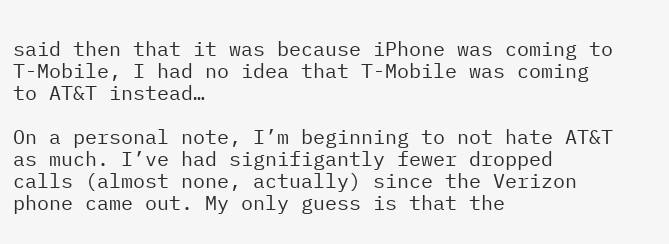said then that it was because iPhone was coming to T-Mobile, I had no idea that T-Mobile was coming to AT&T instead…

On a personal note, I’m beginning to not hate AT&T as much. I’ve had signifigantly fewer dropped calls (almost none, actually) since the Verizon phone came out. My only guess is that the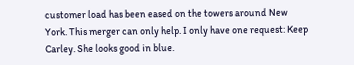customer load has been eased on the towers around New York. This merger can only help. I only have one request: Keep Carley. She looks good in blue.